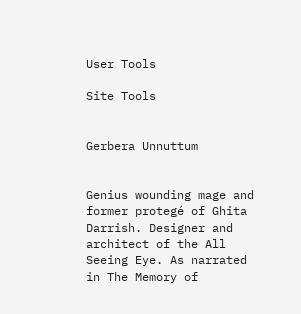User Tools

Site Tools


Gerbera Unnuttum


Genius wounding mage and former protegé of Ghita Darrish. Designer and architect of the All Seeing Eye. As narrated in The Memory of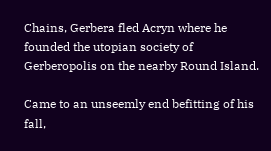Chains, Gerbera fled Acryn where he founded the utopian society of Gerberopolis on the nearby Round Island.

Came to an unseemly end befitting of his fall,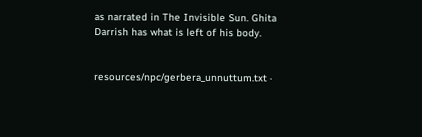as narrated in The Invisible Sun. Ghita Darrish has what is left of his body.


resources/npc/gerbera_unnuttum.txt ·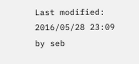Last modified: 2016/05/28 23:09 by seb